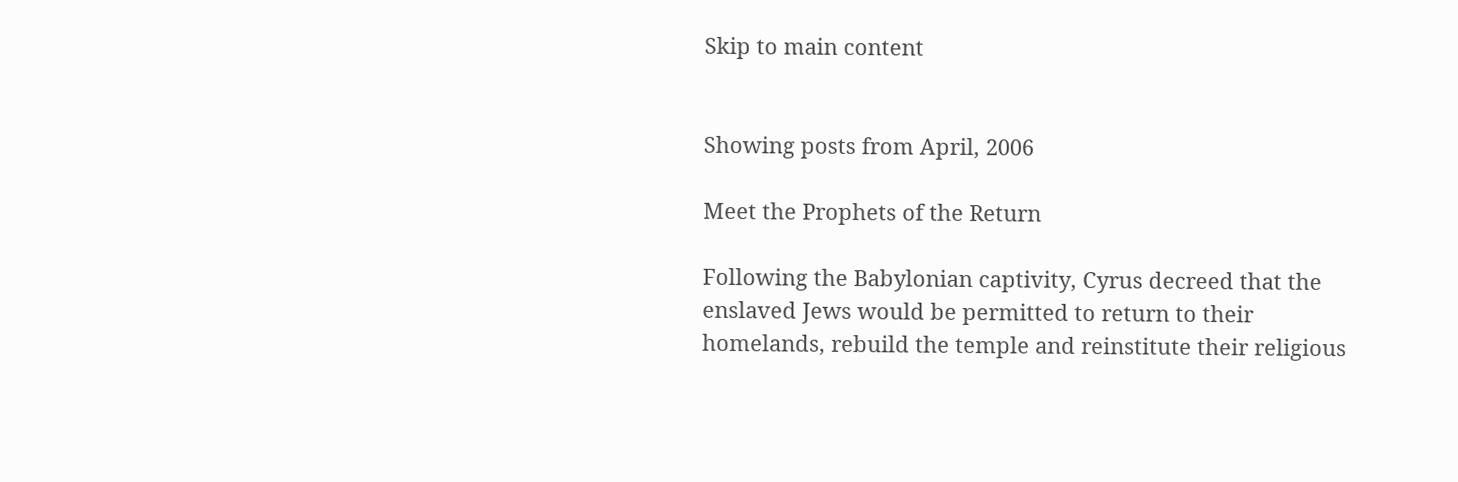Skip to main content


Showing posts from April, 2006

Meet the Prophets of the Return

Following the Babylonian captivity, Cyrus decreed that the enslaved Jews would be permitted to return to their homelands, rebuild the temple and reinstitute their religious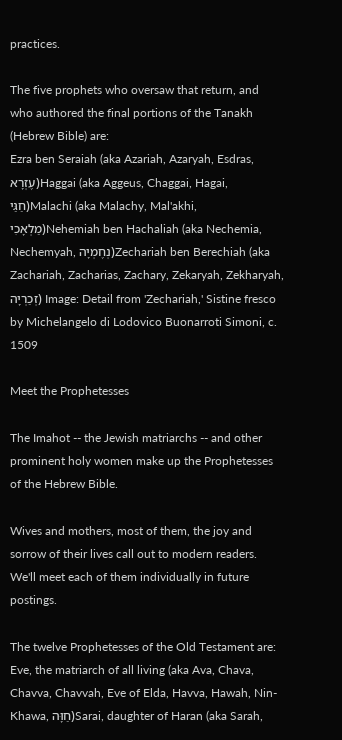practices.

The five prophets who oversaw that return, and who authored the final portions of the Tanakh (Hebrew Bible) are:
Ezra ben Seraiah (aka Azariah, Azaryah, Esdras, עֶזְרָא)Haggai (aka Aggeus, Chaggai, Hagai, חַגַּי)Malachi (aka Malachy, Mal'akhi, מַלְאָכִי)Nehemiah ben Hachaliah (aka Nechemia, Nechemyah, נְחֶמְיָה)Zechariah ben Berechiah (aka Zachariah, Zacharias, Zachary, Zekaryah, Zekharyah, זְכַרְיָה) Image: Detail from 'Zechariah,' Sistine fresco by Michelangelo di Lodovico Buonarroti Simoni, c. 1509

Meet the Prophetesses

The Imahot -- the Jewish matriarchs -- and other prominent holy women make up the Prophetesses of the Hebrew Bible.

Wives and mothers, most of them, the joy and sorrow of their lives call out to modern readers. We'll meet each of them individually in future postings.

The twelve Prophetesses of the Old Testament are:
Eve, the matriarch of all living (aka Ava, Chava, Chavva, Chavvah, Eve of Elda, Havva, Hawah, Nin-Khawa, חַוָּה)Sarai, daughter of Haran (aka Sarah,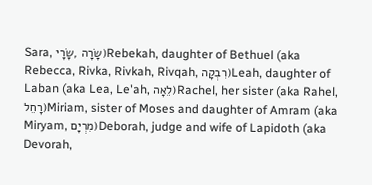Sara, שָׂרָה ,שָׂרָי)Rebekah, daughter of Bethuel (aka Rebecca, Rivka, Rivkah, Rivqah, רִבְקָה)Leah, daughter of Laban (aka Lea, Le'ah, לֵאָה)Rachel, her sister (aka Rahel, רָחֵל)Miriam, sister of Moses and daughter of Amram (aka Miryam, מִרְיָם)Deborah, judge and wife of Lapidoth (aka Devorah,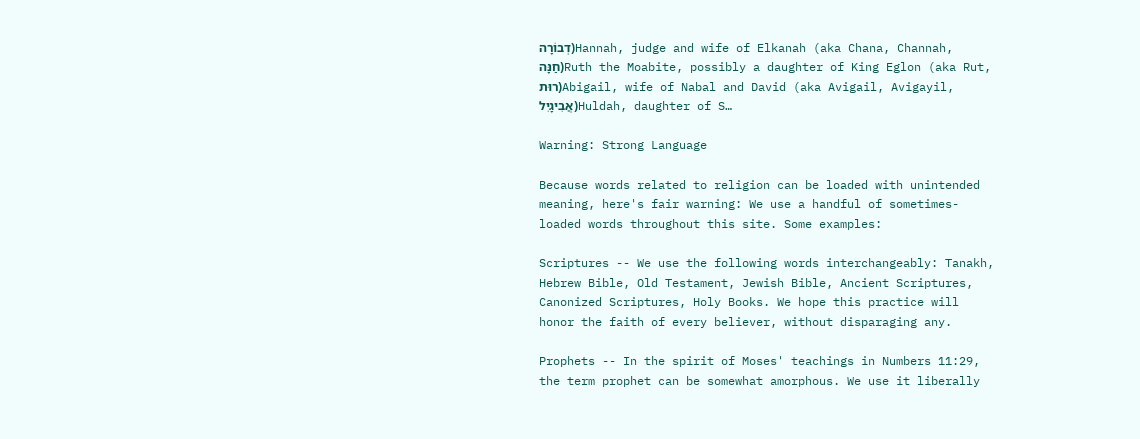דְבוֹרָה)Hannah, judge and wife of Elkanah (aka Chana, Channah, חַנָּה)Ruth the Moabite, possibly a daughter of King Eglon (aka Rut, רוּת)Abigail, wife of Nabal and David (aka Avigail, Avigayil, אֲבִיגָיִל)Huldah, daughter of S…

Warning: Strong Language

Because words related to religion can be loaded with unintended meaning, here's fair warning: We use a handful of sometimes-loaded words throughout this site. Some examples:

Scriptures -- We use the following words interchangeably: Tanakh, Hebrew Bible, Old Testament, Jewish Bible, Ancient Scriptures, Canonized Scriptures, Holy Books. We hope this practice will honor the faith of every believer, without disparaging any.

Prophets -- In the spirit of Moses' teachings in Numbers 11:29, the term prophet can be somewhat amorphous. We use it liberally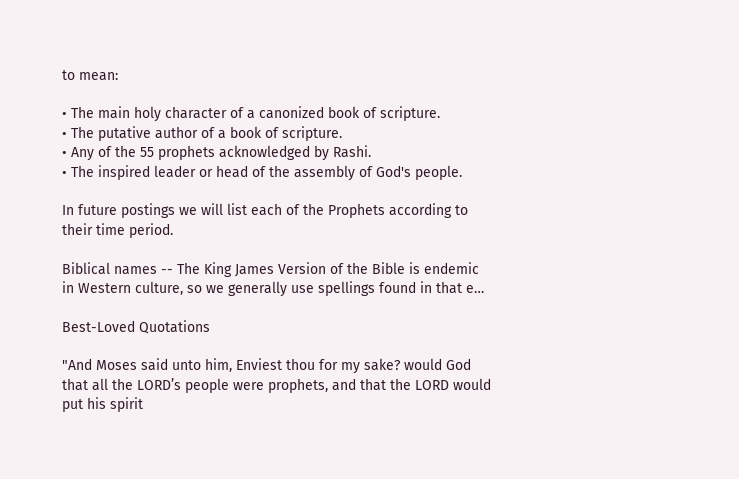to mean:

• The main holy character of a canonized book of scripture.
• The putative author of a book of scripture.
• Any of the 55 prophets acknowledged by Rashi.
• The inspired leader or head of the assembly of God's people.

In future postings we will list each of the Prophets according to their time period.

Biblical names -- The King James Version of the Bible is endemic in Western culture, so we generally use spellings found in that e…

Best-Loved Quotations

"And Moses said unto him, Enviest thou for my sake? would God that all the LORD’s people were prophets, and that the LORD would put his spirit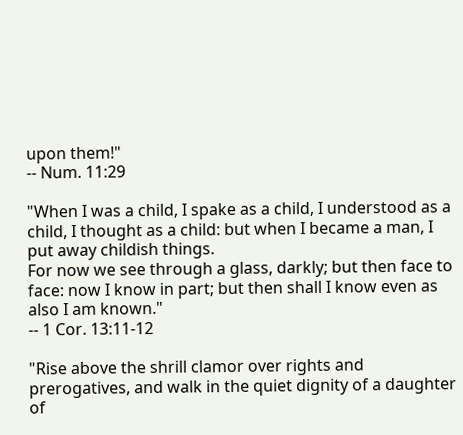upon them!"
-- Num. 11:29

"When I was a child, I spake as a child, I understood as a child, I thought as a child: but when I became a man, I put away childish things.
For now we see through a glass, darkly; but then face to face: now I know in part; but then shall I know even as also I am known."
-- 1 Cor. 13:11-12

"Rise above the shrill clamor over rights and prerogatives, and walk in the quiet dignity of a daughter of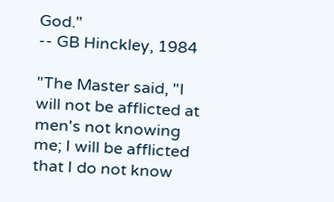God."
-- GB Hinckley, 1984

"The Master said, "I will not be afflicted at men's not knowing me; I will be afflicted that I do not know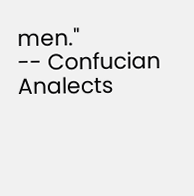men."
-- Confucian Analects